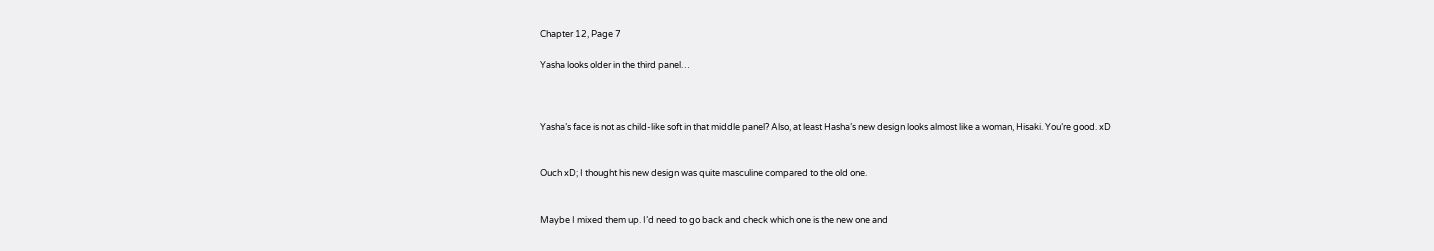Chapter 12, Page 7

Yasha looks older in the third panel…



Yasha’s face is not as child-like soft in that middle panel? Also, at least Hasha’s new design looks almost like a woman, Hisaki. You’re good. xD


Ouch xD; I thought his new design was quite masculine compared to the old one.


Maybe I mixed them up. I’d need to go back and check which one is the new one and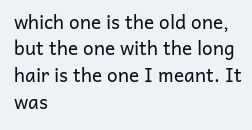which one is the old one, but the one with the long hair is the one I meant. It was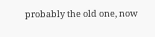probably the old one, now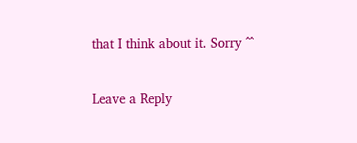that I think about it. Sorry ^^

Leave a Reply